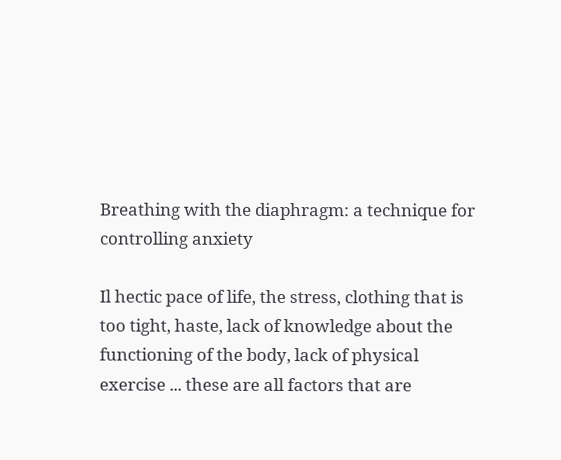Breathing with the diaphragm: a technique for controlling anxiety

Il hectic pace of life, the stress, clothing that is too tight, haste, lack of knowledge about the functioning of the body, lack of physical exercise ... these are all factors that are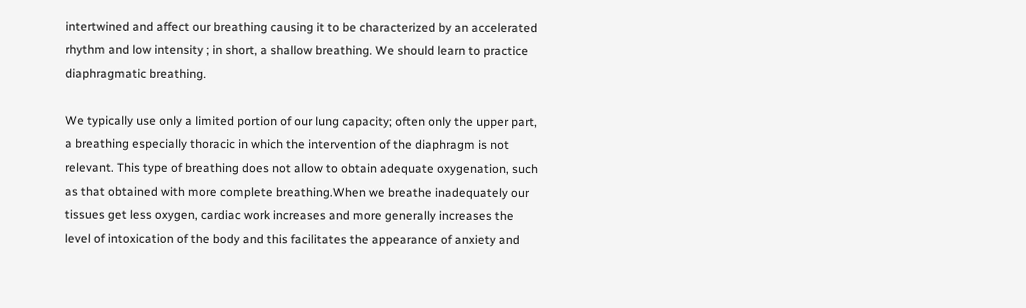intertwined and affect our breathing causing it to be characterized by an accelerated rhythm and low intensity ; in short, a shallow breathing. We should learn to practice diaphragmatic breathing.

We typically use only a limited portion of our lung capacity; often only the upper part, a breathing especially thoracic in which the intervention of the diaphragm is not relevant. This type of breathing does not allow to obtain adequate oxygenation, such as that obtained with more complete breathing.When we breathe inadequately our tissues get less oxygen, cardiac work increases and more generally increases the level of intoxication of the body and this facilitates the appearance of anxiety and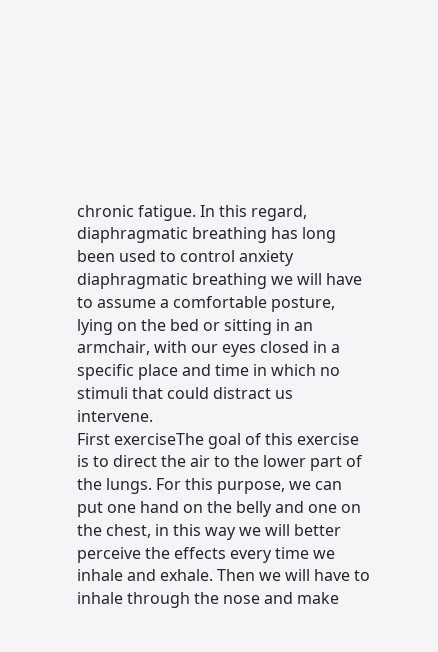chronic fatigue. In this regard, diaphragmatic breathing has long been used to control anxiety diaphragmatic breathing we will have to assume a comfortable posture, lying on the bed or sitting in an armchair, with our eyes closed in a specific place and time in which no stimuli that could distract us intervene.
First exerciseThe goal of this exercise is to direct the air to the lower part of the lungs. For this purpose, we can put one hand on the belly and one on the chest, in this way we will better perceive the effects every time we inhale and exhale. Then we will have to inhale through the nose and make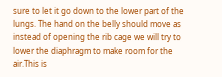sure to let it go down to the lower part of the lungs. The hand on the belly should move as instead of opening the rib cage we will try to lower the diaphragm to make room for the air.This is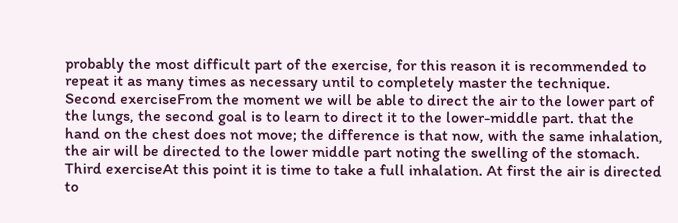probably the most difficult part of the exercise, for this reason it is recommended to repeat it as many times as necessary until to completely master the technique.
Second exerciseFrom the moment we will be able to direct the air to the lower part of the lungs, the second goal is to learn to direct it to the lower-middle part. that the hand on the chest does not move; the difference is that now, with the same inhalation, the air will be directed to the lower middle part noting the swelling of the stomach.
Third exerciseAt this point it is time to take a full inhalation. At first the air is directed to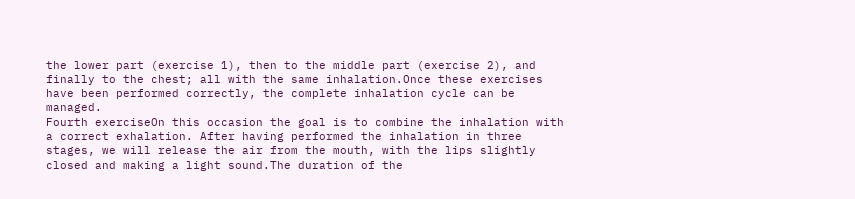the lower part (exercise 1), then to the middle part (exercise 2), and finally to the chest; all with the same inhalation.Once these exercises have been performed correctly, the complete inhalation cycle can be managed.
Fourth exerciseOn this occasion the goal is to combine the inhalation with a correct exhalation. After having performed the inhalation in three stages, we will release the air from the mouth, with the lips slightly closed and making a light sound.The duration of the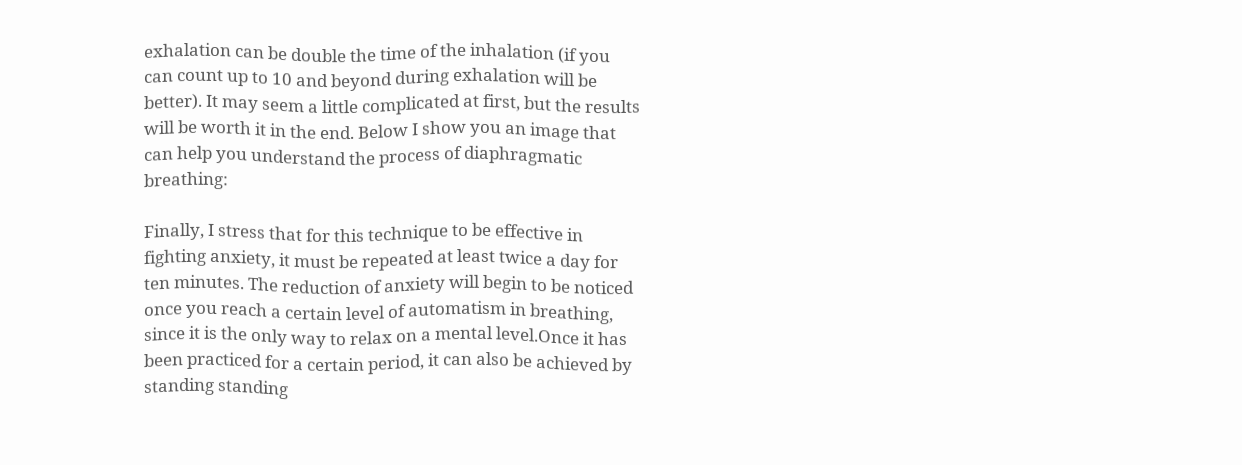exhalation can be double the time of the inhalation (if you can count up to 10 and beyond during exhalation will be better). It may seem a little complicated at first, but the results will be worth it in the end. Below I show you an image that can help you understand the process of diaphragmatic breathing:

Finally, I stress that for this technique to be effective in fighting anxiety, it must be repeated at least twice a day for ten minutes. The reduction of anxiety will begin to be noticed once you reach a certain level of automatism in breathing, since it is the only way to relax on a mental level.Once it has been practiced for a certain period, it can also be achieved by standing standing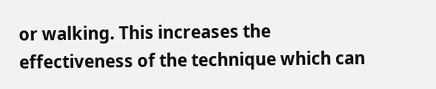or walking. This increases the effectiveness of the technique which can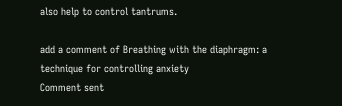also help to control tantrums.

add a comment of Breathing with the diaphragm: a technique for controlling anxiety
Comment sent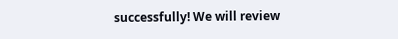successfully! We will review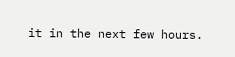it in the next few hours.